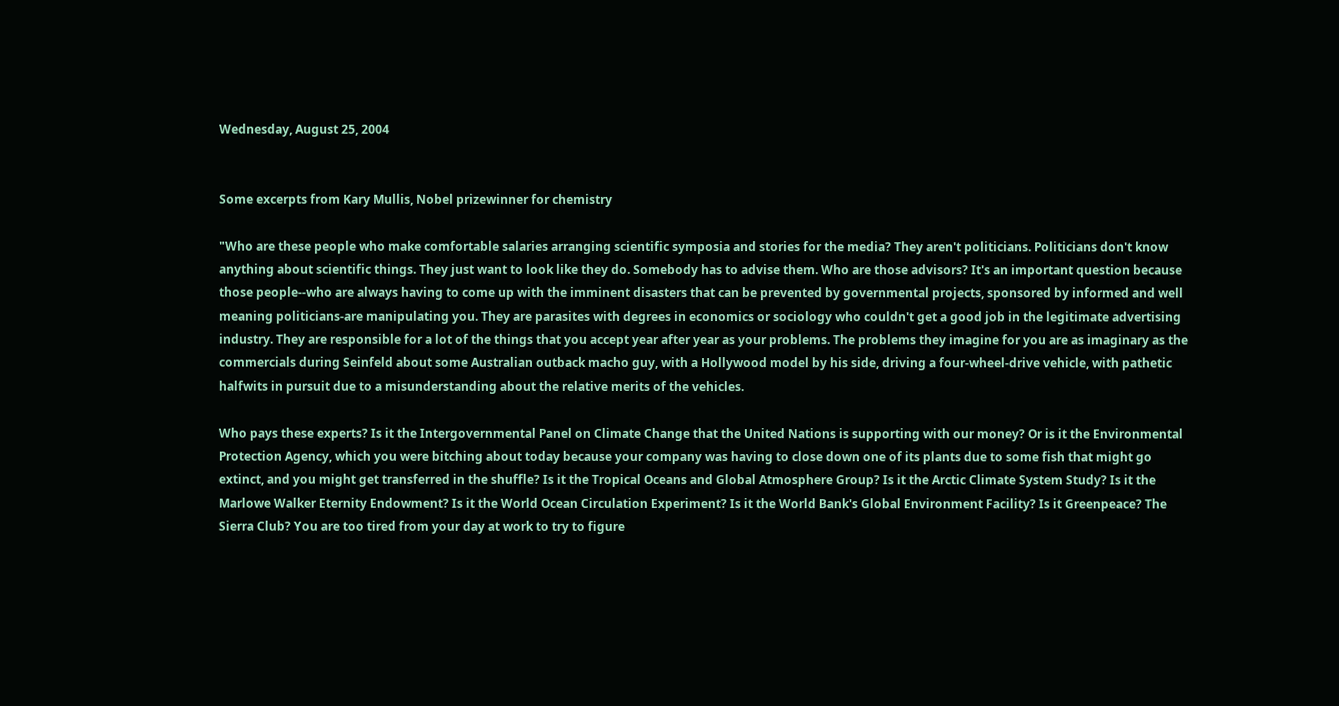Wednesday, August 25, 2004


Some excerpts from Kary Mullis, Nobel prizewinner for chemistry

"Who are these people who make comfortable salaries arranging scientific symposia and stories for the media? They aren't politicians. Politicians don't know anything about scientific things. They just want to look like they do. Somebody has to advise them. Who are those advisors? It's an important question because those people--who are always having to come up with the imminent disasters that can be prevented by governmental projects, sponsored by informed and well meaning politicians-are manipulating you. They are parasites with degrees in economics or sociology who couldn't get a good job in the legitimate advertising industry. They are responsible for a lot of the things that you accept year after year as your problems. The problems they imagine for you are as imaginary as the commercials during Seinfeld about some Australian outback macho guy, with a Hollywood model by his side, driving a four-wheel-drive vehicle, with pathetic halfwits in pursuit due to a misunderstanding about the relative merits of the vehicles.

Who pays these experts? Is it the Intergovernmental Panel on Climate Change that the United Nations is supporting with our money? Or is it the Environmental Protection Agency, which you were bitching about today because your company was having to close down one of its plants due to some fish that might go extinct, and you might get transferred in the shuffle? Is it the Tropical Oceans and Global Atmosphere Group? Is it the Arctic Climate System Study? Is it the Marlowe Walker Eternity Endowment? Is it the World Ocean Circulation Experiment? Is it the World Bank's Global Environment Facility? Is it Greenpeace? The Sierra Club? You are too tired from your day at work to try to figure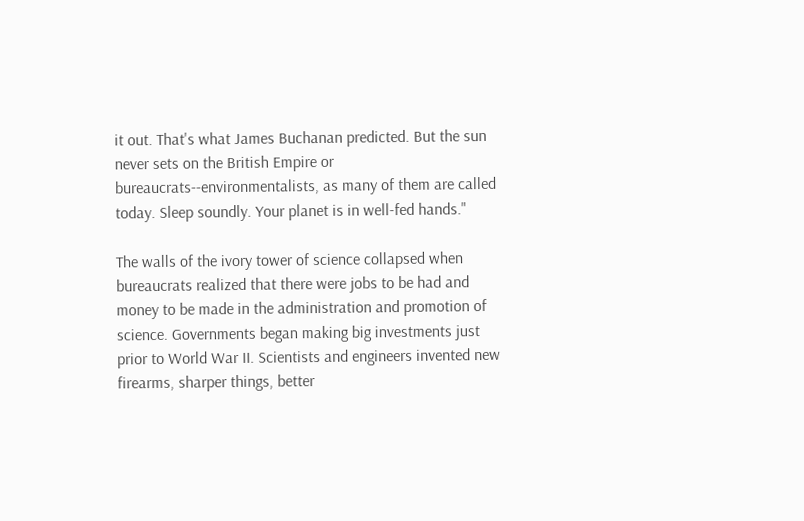it out. That's what James Buchanan predicted. But the sun never sets on the British Empire or bureaucrats--environmentalists, as many of them are called today. Sleep soundly. Your planet is in well-fed hands."

The walls of the ivory tower of science collapsed when bureaucrats realized that there were jobs to be had and money to be made in the administration and promotion of science. Governments began making big investments just prior to World War II. Scientists and engineers invented new firearms, sharper things, better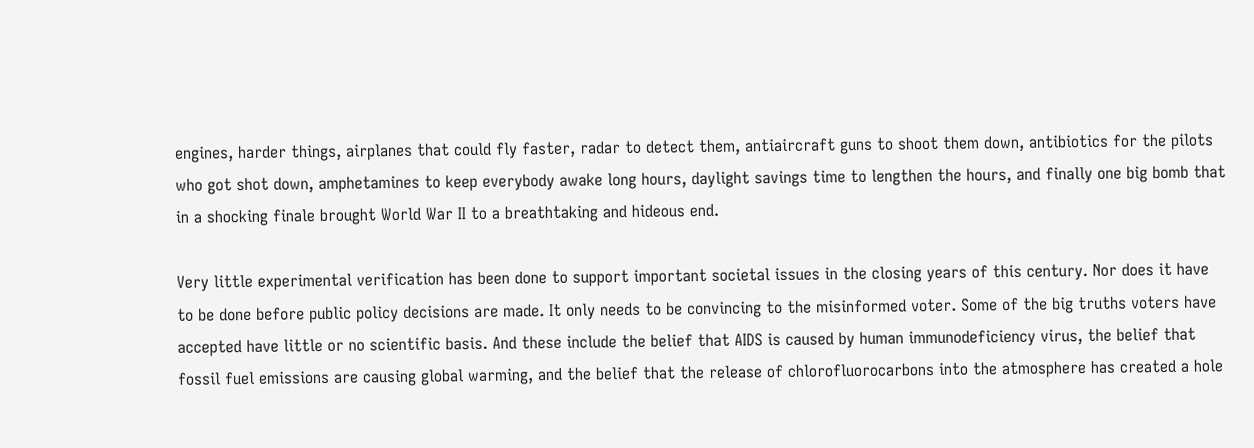engines, harder things, airplanes that could fly faster, radar to detect them, antiaircraft guns to shoot them down, antibiotics for the pilots who got shot down, amphetamines to keep everybody awake long hours, daylight savings time to lengthen the hours, and finally one big bomb that in a shocking finale brought World War II to a breathtaking and hideous end.

Very little experimental verification has been done to support important societal issues in the closing years of this century. Nor does it have to be done before public policy decisions are made. It only needs to be convincing to the misinformed voter. Some of the big truths voters have accepted have little or no scientific basis. And these include the belief that AIDS is caused by human immunodeficiency virus, the belief that fossil fuel emissions are causing global warming, and the belief that the release of chlorofluorocarbons into the atmosphere has created a hole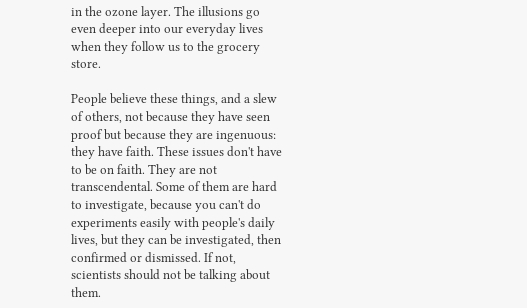in the ozone layer. The illusions go even deeper into our everyday lives when they follow us to the grocery store.

People believe these things, and a slew of others, not because they have seen proof but because they are ingenuous: they have faith. These issues don't have to be on faith. They are not transcendental. Some of them are hard to investigate, because you can't do experiments easily with people's daily lives, but they can be investigated, then confirmed or dismissed. If not, scientists should not be talking about them.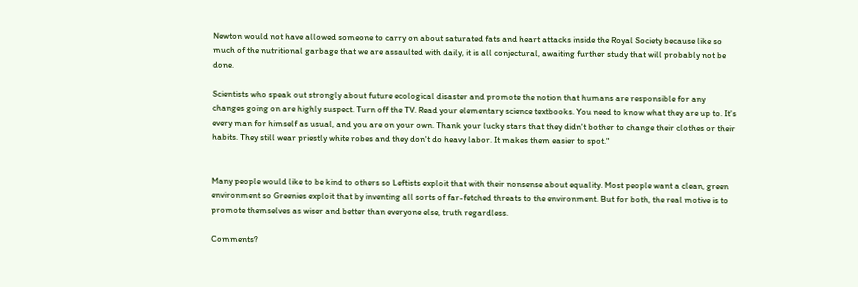Newton would not have allowed someone to carry on about saturated fats and heart attacks inside the Royal Society because like so much of the nutritional garbage that we are assaulted with daily, it is all conjectural, awaiting further study that will probably not be done.

Scientists who speak out strongly about future ecological disaster and promote the notion that humans are responsible for any changes going on are highly suspect. Turn off the TV. Read your elementary science textbooks. You need to know what they are up to. It's every man for himself as usual, and you are on your own. Thank your lucky stars that they didn't bother to change their clothes or their habits. They still wear priestly white robes and they don't do heavy labor. It makes them easier to spot."


Many people would like to be kind to others so Leftists exploit that with their nonsense about equality. Most people want a clean, green environment so Greenies exploit that by inventing all sorts of far-fetched threats to the environment. But for both, the real motive is to promote themselves as wiser and better than everyone else, truth regardless.

Comments?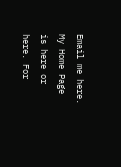Email me here. My Home Page is here or here. For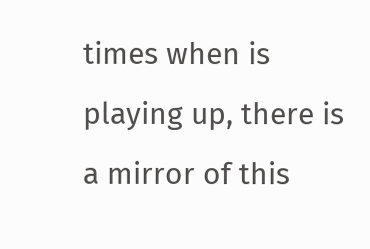times when is playing up, there is a mirror of this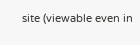site (viewable even in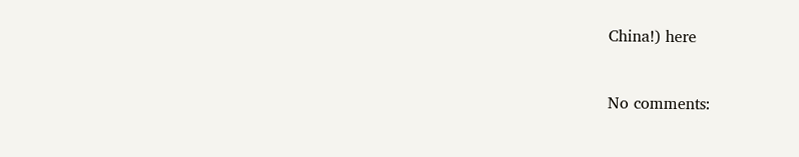China!) here


No comments: